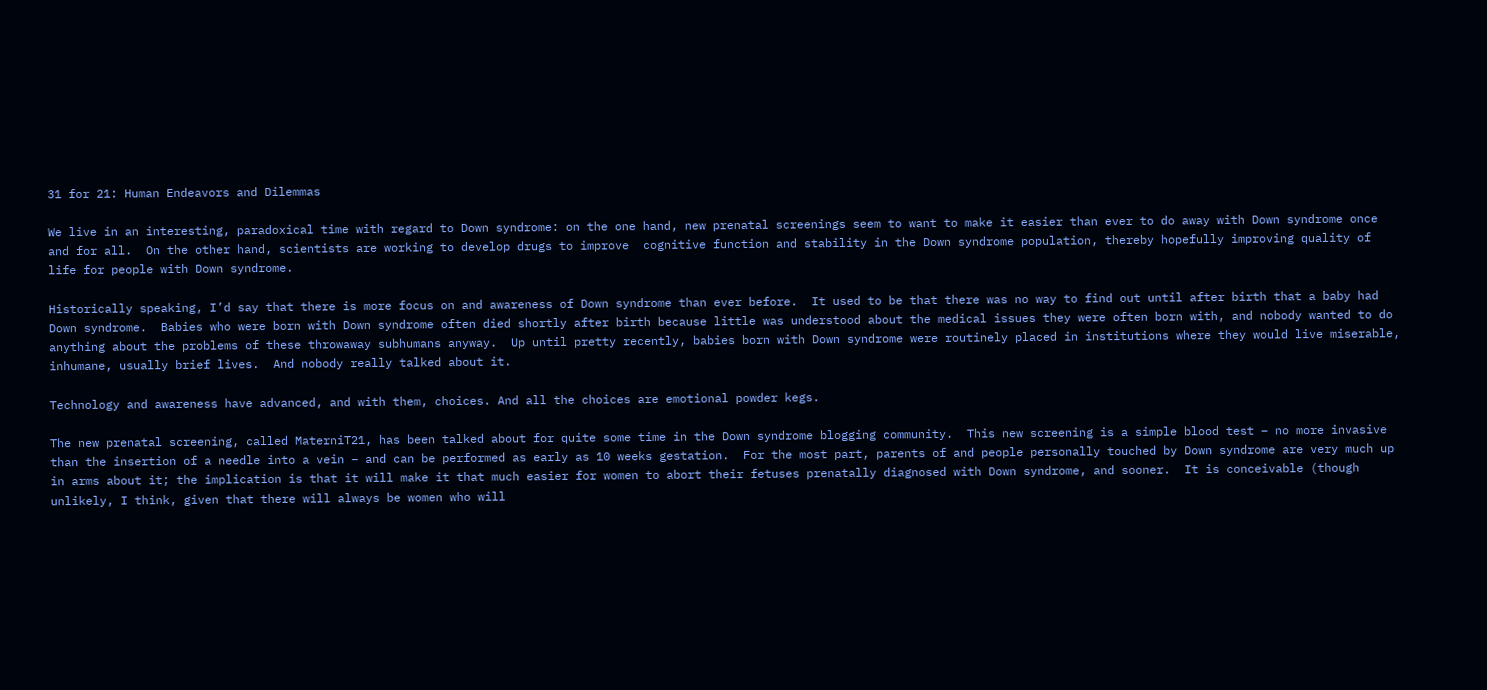31 for 21: Human Endeavors and Dilemmas

We live in an interesting, paradoxical time with regard to Down syndrome: on the one hand, new prenatal screenings seem to want to make it easier than ever to do away with Down syndrome once and for all.  On the other hand, scientists are working to develop drugs to improve  cognitive function and stability in the Down syndrome population, thereby hopefully improving quality of life for people with Down syndrome.

Historically speaking, I’d say that there is more focus on and awareness of Down syndrome than ever before.  It used to be that there was no way to find out until after birth that a baby had Down syndrome.  Babies who were born with Down syndrome often died shortly after birth because little was understood about the medical issues they were often born with, and nobody wanted to do anything about the problems of these throwaway subhumans anyway.  Up until pretty recently, babies born with Down syndrome were routinely placed in institutions where they would live miserable, inhumane, usually brief lives.  And nobody really talked about it.

Technology and awareness have advanced, and with them, choices. And all the choices are emotional powder kegs.

The new prenatal screening, called MaterniT21, has been talked about for quite some time in the Down syndrome blogging community.  This new screening is a simple blood test – no more invasive than the insertion of a needle into a vein – and can be performed as early as 10 weeks gestation.  For the most part, parents of and people personally touched by Down syndrome are very much up in arms about it; the implication is that it will make it that much easier for women to abort their fetuses prenatally diagnosed with Down syndrome, and sooner.  It is conceivable (though unlikely, I think, given that there will always be women who will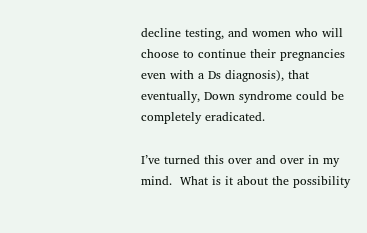decline testing, and women who will choose to continue their pregnancies even with a Ds diagnosis), that eventually, Down syndrome could be completely eradicated.

I’ve turned this over and over in my mind.  What is it about the possibility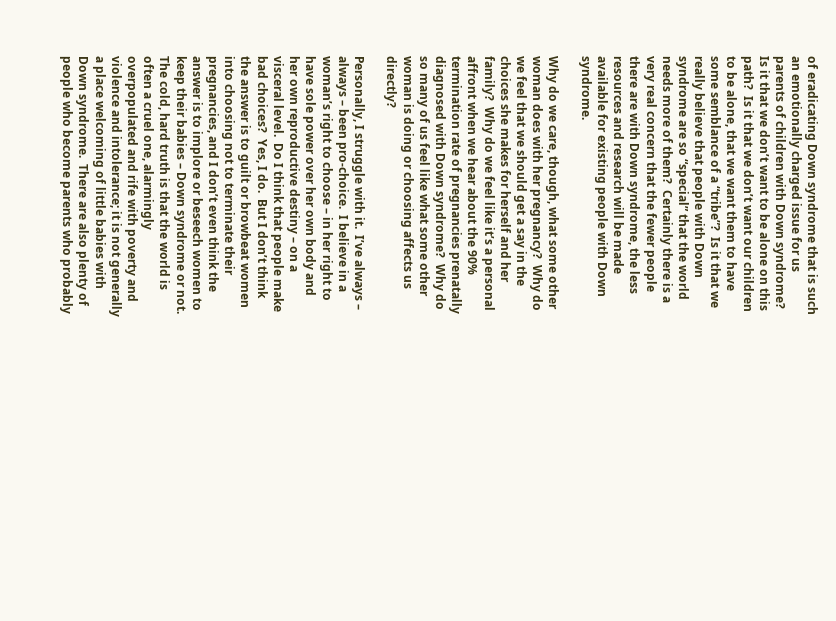of eradicating Down syndrome that is such an emotionally charged issue for us parents of children with Down syndrome?  Is it that we don’t want to be alone on this path?  Is it that we don’t want our children to be alone, that we want them to have some semblance of a “tribe”?  Is it that we really believe that people with Down syndrome are so “special” that the world needs more of them?  Certainly there is a very real concern that the fewer people there are with Down syndrome, the less resources and research will be made available for existing people with Down syndrome.

Why do we care, though, what some other woman does with her pregnancy?  Why do we feel that we should get a say in the choices she makes for herself and her family?  Why do we feel like it’s a personal affront when we hear about the 90% termination rate of pregnancies prenatally diagnosed with Down syndrome?  Why do so many of us feel like what some other woman is doing or choosing affects us directly?

Personally, I struggle with it.  I’ve always – always – been pro-choice.  I believe in a woman’s right to choose – in her right to have sole power over her own body and her own reproductive destiny – on a visceral level.  Do I think that people make bad choices?  Yes, I do.  But I don’t think the answer is to guilt or browbeat women into choosing not to terminate their pregnancies, and I don’t even think the answer is to implore or beseech women to keep their babies – Down syndrome or not.  The cold, hard truth is that the world is often a cruel one, alarmingly overpopulated and rife with poverty and violence and intolerance; it is not generally a place welcoming of little babies with Down syndrome.  There are also plenty of people who become parents who probably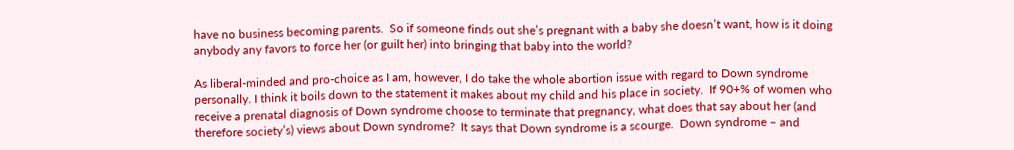have no business becoming parents.  So if someone finds out she’s pregnant with a baby she doesn’t want, how is it doing anybody any favors to force her (or guilt her) into bringing that baby into the world?

As liberal-minded and pro-choice as I am, however, I do take the whole abortion issue with regard to Down syndrome personally. I think it boils down to the statement it makes about my child and his place in society.  If 90+% of women who receive a prenatal diagnosis of Down syndrome choose to terminate that pregnancy, what does that say about her (and therefore society’s) views about Down syndrome?  It says that Down syndrome is a scourge.  Down syndrome – and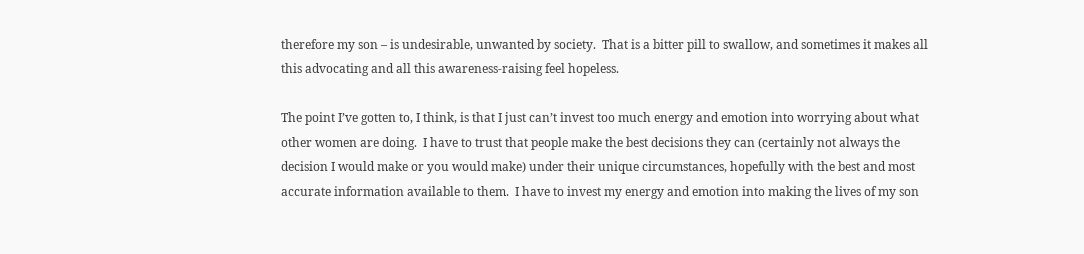therefore my son – is undesirable, unwanted by society.  That is a bitter pill to swallow, and sometimes it makes all this advocating and all this awareness-raising feel hopeless.

The point I’ve gotten to, I think, is that I just can’t invest too much energy and emotion into worrying about what other women are doing.  I have to trust that people make the best decisions they can (certainly not always the decision I would make or you would make) under their unique circumstances, hopefully with the best and most accurate information available to them.  I have to invest my energy and emotion into making the lives of my son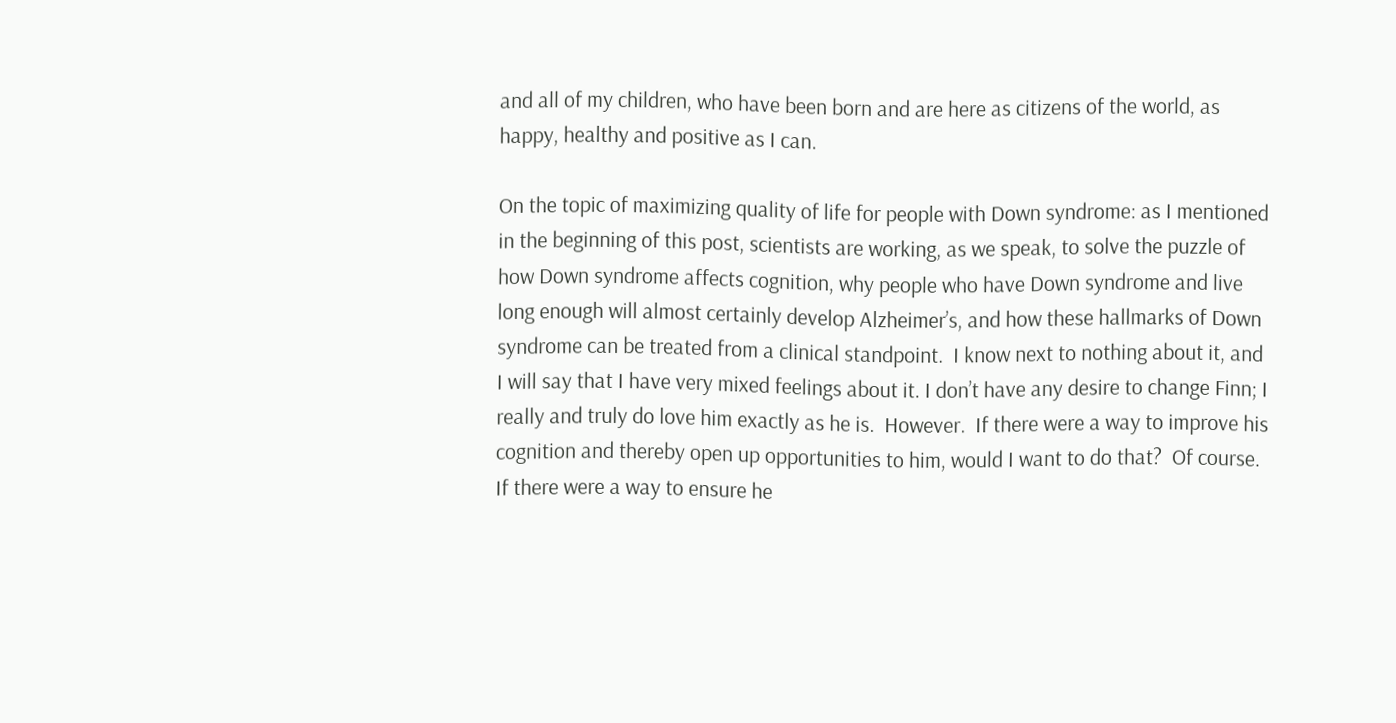and all of my children, who have been born and are here as citizens of the world, as happy, healthy and positive as I can.

On the topic of maximizing quality of life for people with Down syndrome: as I mentioned in the beginning of this post, scientists are working, as we speak, to solve the puzzle of how Down syndrome affects cognition, why people who have Down syndrome and live long enough will almost certainly develop Alzheimer’s, and how these hallmarks of Down syndrome can be treated from a clinical standpoint.  I know next to nothing about it, and I will say that I have very mixed feelings about it. I don’t have any desire to change Finn; I really and truly do love him exactly as he is.  However.  If there were a way to improve his cognition and thereby open up opportunities to him, would I want to do that?  Of course.  If there were a way to ensure he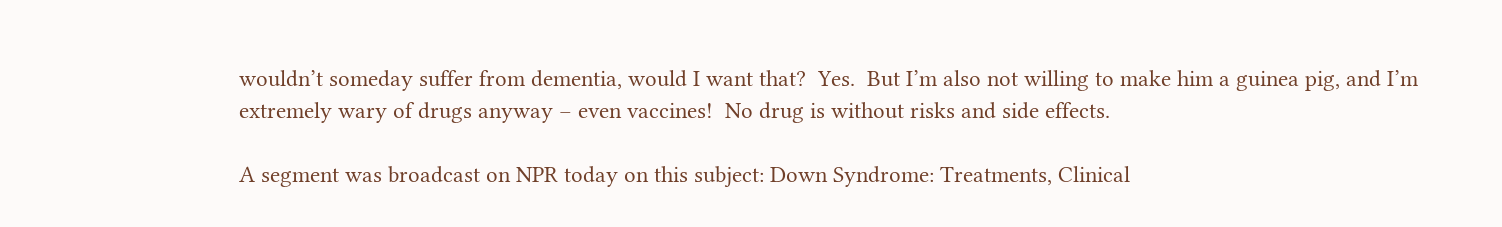wouldn’t someday suffer from dementia, would I want that?  Yes.  But I’m also not willing to make him a guinea pig, and I’m extremely wary of drugs anyway – even vaccines!  No drug is without risks and side effects.

A segment was broadcast on NPR today on this subject: Down Syndrome: Treatments, Clinical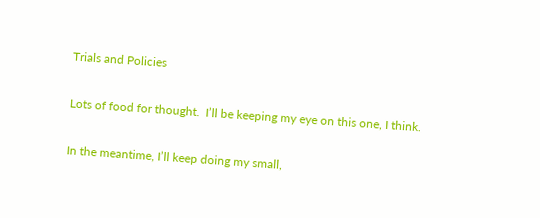Trials and Policies

Lots of food for thought.  I’ll be keeping my eye on this one, I think.

In the meantime, I’ll keep doing my small,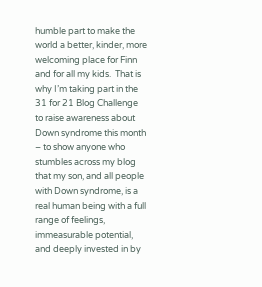humble part to make the world a better, kinder, more welcoming place for Finn and for all my kids.  That is why I’m taking part in the 31 for 21 Blog Challenge to raise awareness about Down syndrome this month – to show anyone who stumbles across my blog that my son, and all people with Down syndrome, is a real human being with a full range of feelings, immeasurable potential, and deeply invested in by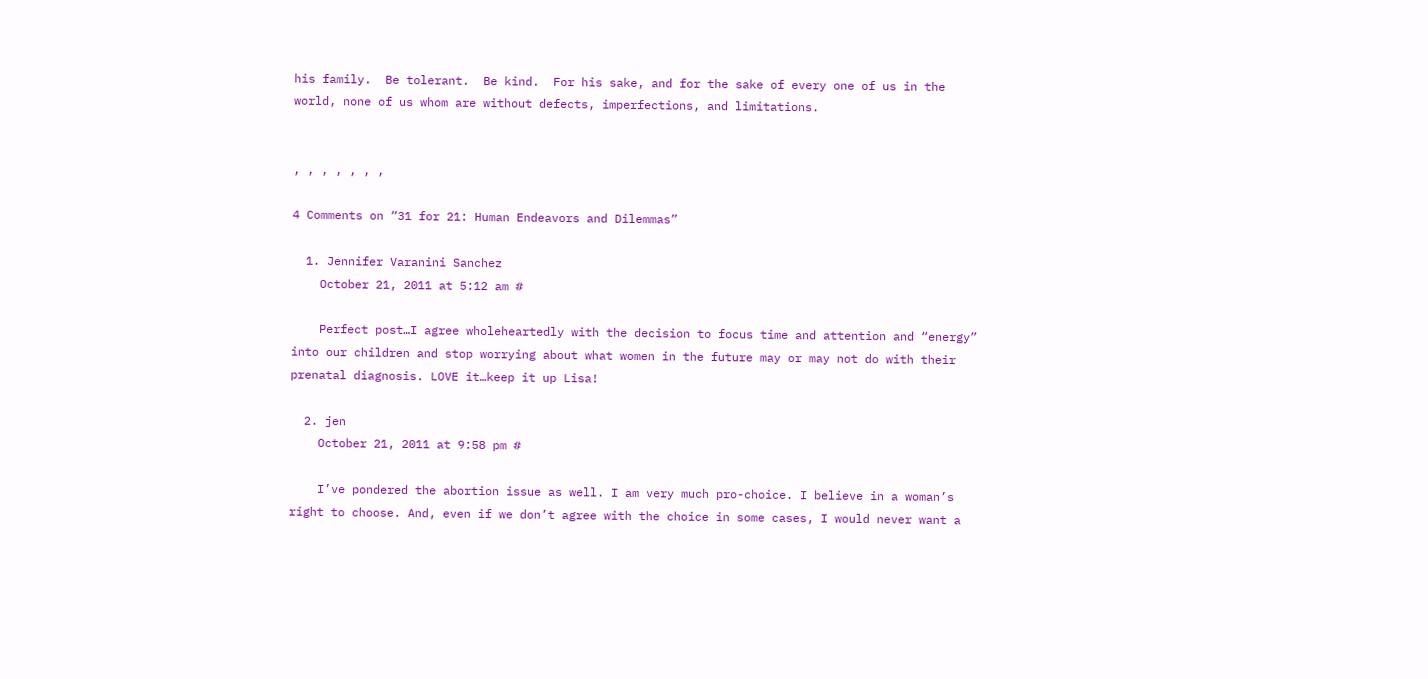his family.  Be tolerant.  Be kind.  For his sake, and for the sake of every one of us in the world, none of us whom are without defects, imperfections, and limitations.


, , , , , , ,

4 Comments on “31 for 21: Human Endeavors and Dilemmas”

  1. Jennifer Varanini Sanchez
    October 21, 2011 at 5:12 am #

    Perfect post…I agree wholeheartedly with the decision to focus time and attention and “energy” into our children and stop worrying about what women in the future may or may not do with their prenatal diagnosis. LOVE it…keep it up Lisa!

  2. jen
    October 21, 2011 at 9:58 pm #

    I’ve pondered the abortion issue as well. I am very much pro-choice. I believe in a woman’s right to choose. And, even if we don’t agree with the choice in some cases, I would never want a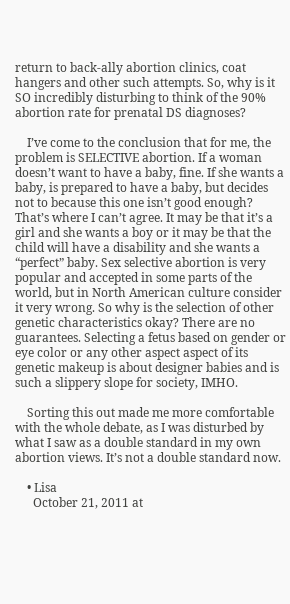return to back-ally abortion clinics, coat hangers and other such attempts. So, why is it SO incredibly disturbing to think of the 90% abortion rate for prenatal DS diagnoses?

    I’ve come to the conclusion that for me, the problem is SELECTIVE abortion. If a woman doesn’t want to have a baby, fine. If she wants a baby, is prepared to have a baby, but decides not to because this one isn’t good enough? That’s where I can’t agree. It may be that it’s a girl and she wants a boy or it may be that the child will have a disability and she wants a “perfect” baby. Sex selective abortion is very popular and accepted in some parts of the world, but in North American culture consider it very wrong. So why is the selection of other genetic characteristics okay? There are no guarantees. Selecting a fetus based on gender or eye color or any other aspect aspect of its genetic makeup is about designer babies and is such a slippery slope for society, IMHO.

    Sorting this out made me more comfortable with the whole debate, as I was disturbed by what I saw as a double standard in my own abortion views. It’s not a double standard now.

    • Lisa
      October 21, 2011 at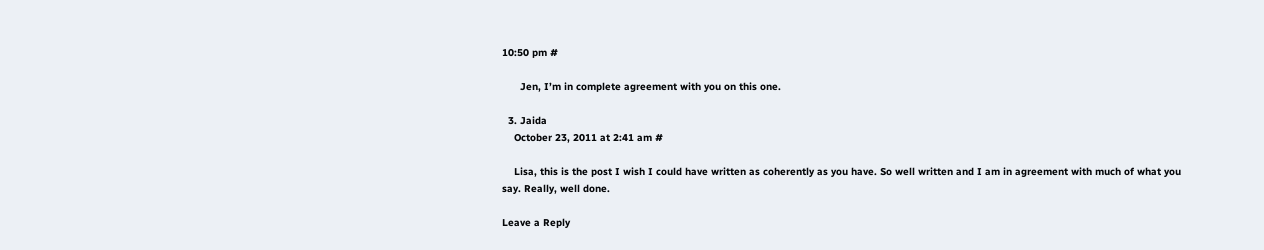10:50 pm #

      Jen, I’m in complete agreement with you on this one.

  3. Jaida
    October 23, 2011 at 2:41 am #

    Lisa, this is the post I wish I could have written as coherently as you have. So well written and I am in agreement with much of what you say. Really, well done.

Leave a Reply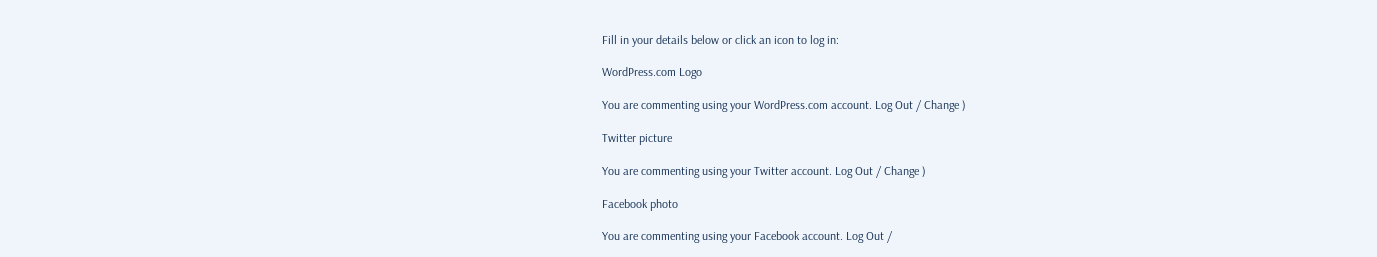Fill in your details below or click an icon to log in:

WordPress.com Logo

You are commenting using your WordPress.com account. Log Out / Change )

Twitter picture

You are commenting using your Twitter account. Log Out / Change )

Facebook photo

You are commenting using your Facebook account. Log Out /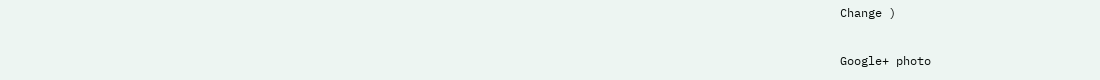Change )

Google+ photo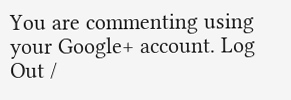You are commenting using your Google+ account. Log Out /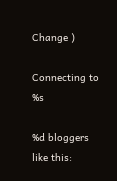Change )

Connecting to %s

%d bloggers like this: